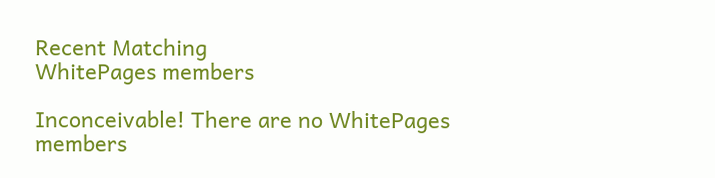Recent Matching
WhitePages members

Inconceivable! There are no WhitePages members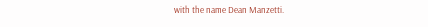with the name Dean Manzetti.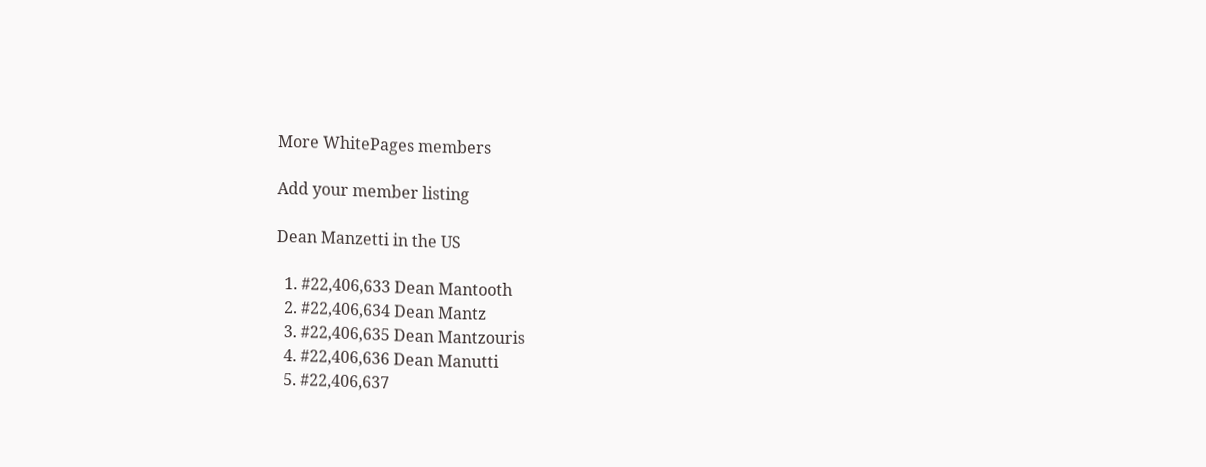More WhitePages members

Add your member listing

Dean Manzetti in the US

  1. #22,406,633 Dean Mantooth
  2. #22,406,634 Dean Mantz
  3. #22,406,635 Dean Mantzouris
  4. #22,406,636 Dean Manutti
  5. #22,406,637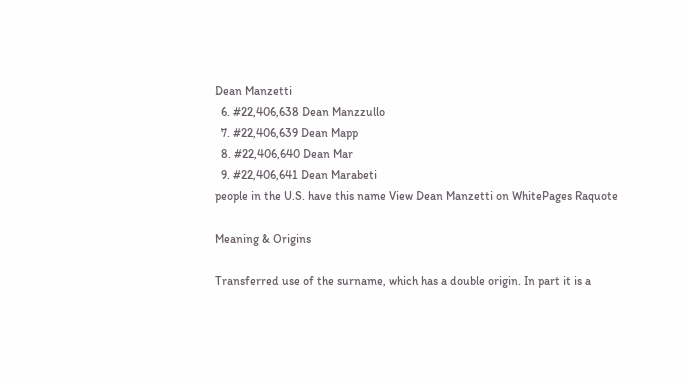Dean Manzetti
  6. #22,406,638 Dean Manzzullo
  7. #22,406,639 Dean Mapp
  8. #22,406,640 Dean Mar
  9. #22,406,641 Dean Marabeti
people in the U.S. have this name View Dean Manzetti on WhitePages Raquote

Meaning & Origins

Transferred use of the surname, which has a double origin. In part it is a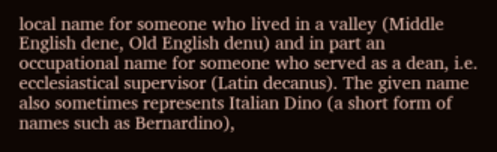local name for someone who lived in a valley (Middle English dene, Old English denu) and in part an occupational name for someone who served as a dean, i.e. ecclesiastical supervisor (Latin decanus). The given name also sometimes represents Italian Dino (a short form of names such as Bernardino),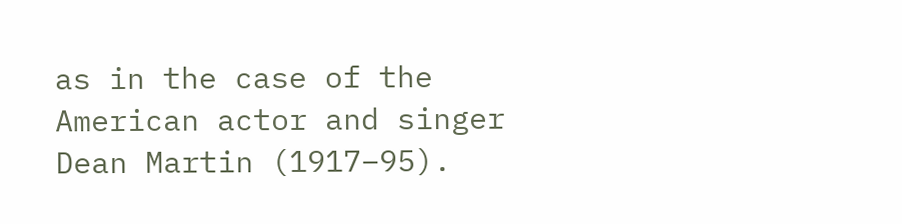as in the case of the American actor and singer Dean Martin (1917–95).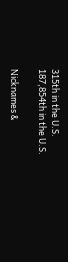315th in the U.S.
187,854th in the U.S.

Nicknames &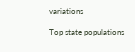variations

Top state populations